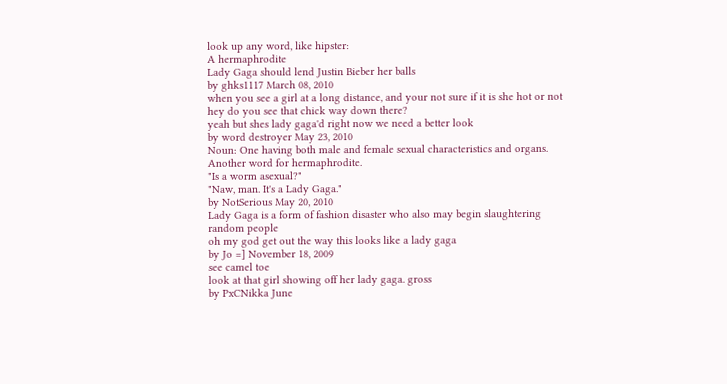look up any word, like hipster:
A hermaphrodite
Lady Gaga should lend Justin Bieber her balls
by ghks1117 March 08, 2010
when you see a girl at a long distance, and your not sure if it is she hot or not
hey do you see that chick way down there?
yeah but shes lady gaga'd right now we need a better look
by word destroyer May 23, 2010
Noun: One having both male and female sexual characteristics and organs.
Another word for hermaphrodite.
"Is a worm asexual?"
"Naw, man. It's a Lady Gaga."
by NotSerious May 20, 2010
Lady Gaga is a form of fashion disaster who also may begin slaughtering random people
oh my god get out the way this looks like a lady gaga
by Jo =] November 18, 2009
see camel toe
look at that girl showing off her lady gaga. gross
by PxCNikka June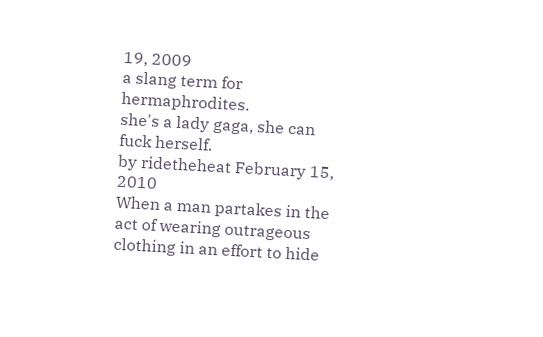19, 2009
a slang term for hermaphrodites.
she's a lady gaga, she can fuck herself.
by ridetheheat February 15, 2010
When a man partakes in the act of wearing outrageous clothing in an effort to hide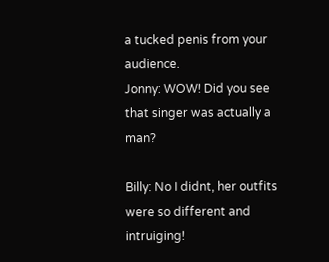a tucked penis from your audience.
Jonny: WOW! Did you see that singer was actually a man?

Billy: No I didnt, her outfits were so different and intruiging!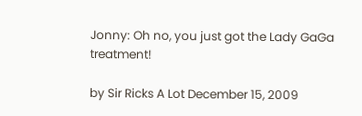Jonny: Oh no, you just got the Lady GaGa treatment!

by Sir Ricks A Lot December 15, 2009